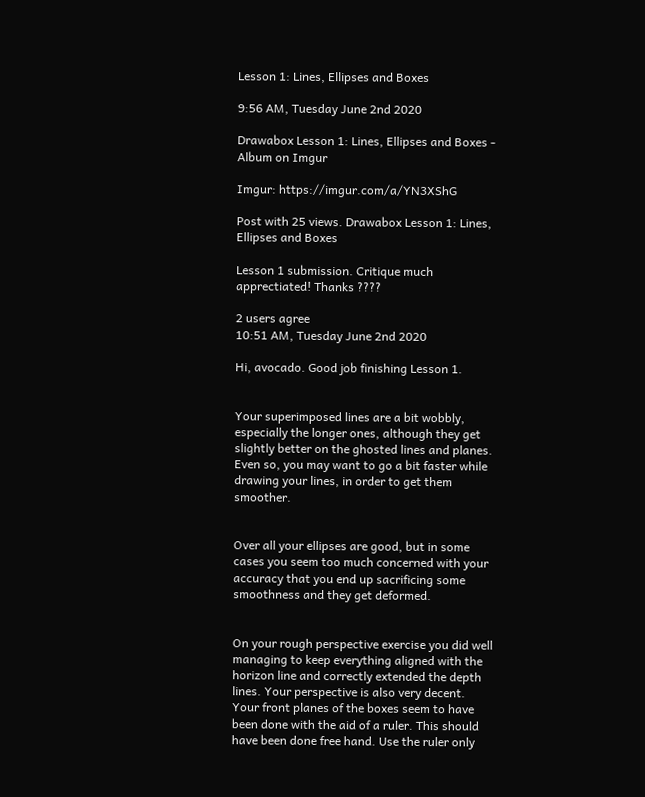Lesson 1: Lines, Ellipses and Boxes

9:56 AM, Tuesday June 2nd 2020

Drawabox Lesson 1: Lines, Ellipses and Boxes - Album on Imgur

Imgur: https://imgur.com/a/YN3XShG

Post with 25 views. Drawabox Lesson 1: Lines, Ellipses and Boxes

Lesson 1 submission. Critique much apprectiated! Thanks ????

2 users agree
10:51 AM, Tuesday June 2nd 2020

Hi, avocado. Good job finishing Lesson 1.


Your superimposed lines are a bit wobbly, especially the longer ones, although they get slightly better on the ghosted lines and planes. Even so, you may want to go a bit faster while drawing your lines, in order to get them smoother.


Over all your ellipses are good, but in some cases you seem too much concerned with your accuracy that you end up sacrificing some smoothness and they get deformed.


On your rough perspective exercise you did well managing to keep everything aligned with the horizon line and correctly extended the depth lines. Your perspective is also very decent. Your front planes of the boxes seem to have been done with the aid of a ruler. This should have been done free hand. Use the ruler only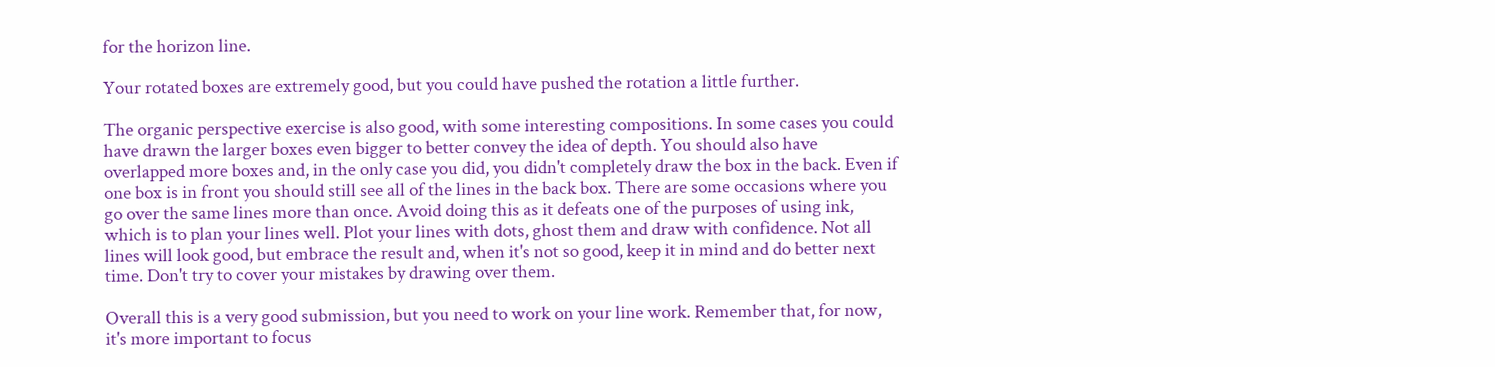for the horizon line.

Your rotated boxes are extremely good, but you could have pushed the rotation a little further.

The organic perspective exercise is also good, with some interesting compositions. In some cases you could have drawn the larger boxes even bigger to better convey the idea of depth. You should also have overlapped more boxes and, in the only case you did, you didn't completely draw the box in the back. Even if one box is in front you should still see all of the lines in the back box. There are some occasions where you go over the same lines more than once. Avoid doing this as it defeats one of the purposes of using ink, which is to plan your lines well. Plot your lines with dots, ghost them and draw with confidence. Not all lines will look good, but embrace the result and, when it's not so good, keep it in mind and do better next time. Don't try to cover your mistakes by drawing over them.

Overall this is a very good submission, but you need to work on your line work. Remember that, for now, it's more important to focus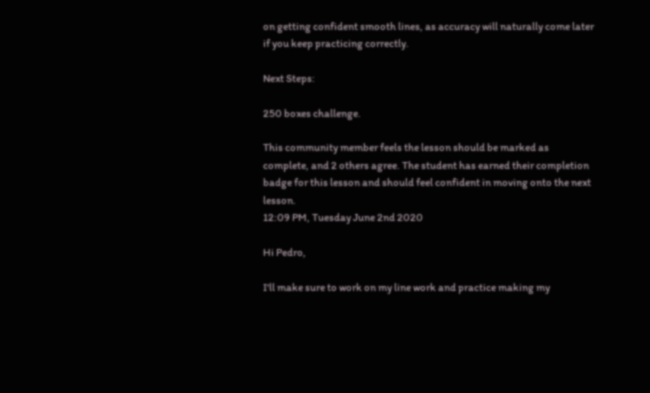on getting confident smooth lines, as accuracy will naturally come later if you keep practicing correctly.

Next Steps:

250 boxes challenge.

This community member feels the lesson should be marked as complete, and 2 others agree. The student has earned their completion badge for this lesson and should feel confident in moving onto the next lesson.
12:09 PM, Tuesday June 2nd 2020

Hi Pedro,

I'll make sure to work on my line work and practice making my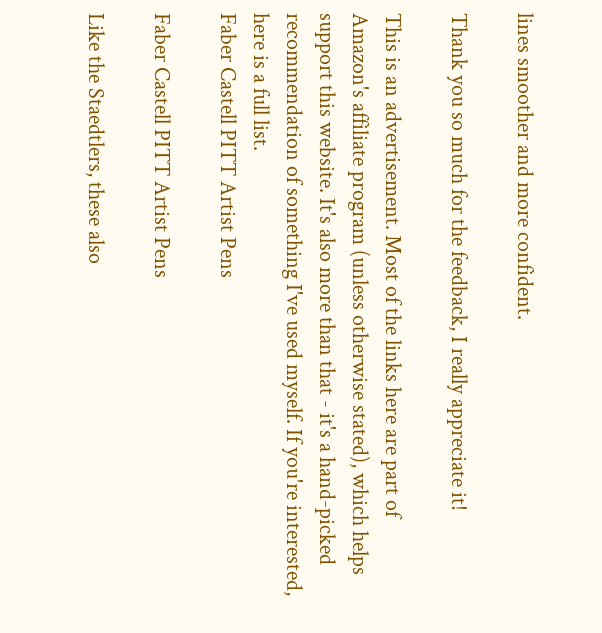lines smoother and more confident.

Thank you so much for the feedback, I really appreciate it!

This is an advertisement. Most of the links here are part of Amazon's affiliate program (unless otherwise stated), which helps support this website. It's also more than that - it's a hand-picked recommendation of something I've used myself. If you're interested, here is a full list.
Faber Castell PITT Artist Pens

Faber Castell PITT Artist Pens

Like the Staedtlers, these also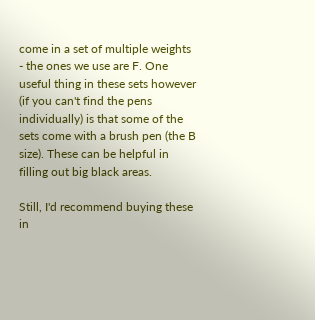come in a set of multiple weights - the ones we use are F. One useful thing in these sets however (if you can't find the pens individually) is that some of the sets come with a brush pen (the B size). These can be helpful in filling out big black areas.

Still, I'd recommend buying these in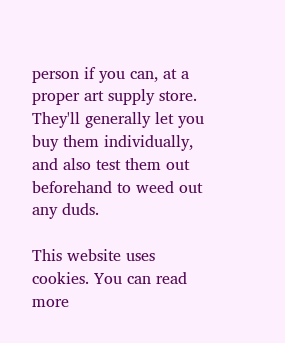person if you can, at a proper art supply store. They'll generally let you buy them individually, and also test them out beforehand to weed out any duds.

This website uses cookies. You can read more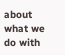about what we do with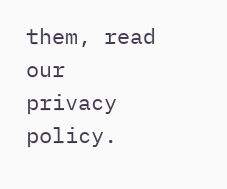them, read our privacy policy.